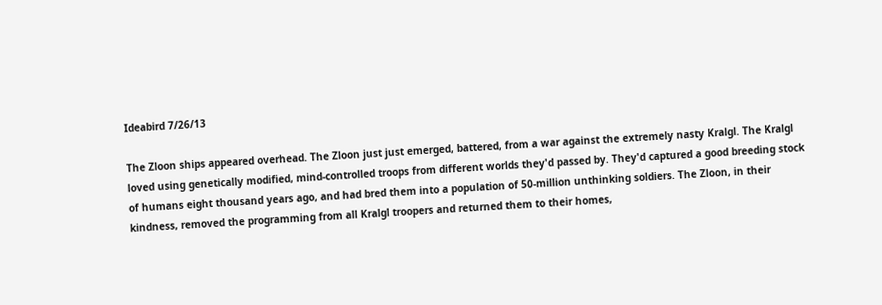Ideabird 7/26/13

The Zloon ships appeared overhead. The Zloon just just emerged, battered, from a war against the extremely nasty Kralgl. The Kralgl loved using genetically modified, mind-controlled troops from different worlds they'd passed by. They'd captured a good breeding stock of humans eight thousand years ago, and had bred them into a population of 50-million unthinking soldiers. The Zloon, in their kindness, removed the programming from all Kralgl troopers and returned them to their homes,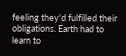feeling they'd fulfilled their obligations. Earth had to learn to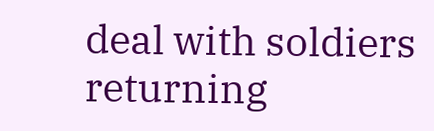deal with soldiers returning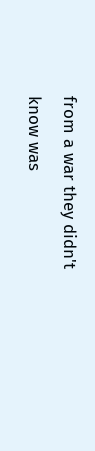from a war they didn't know was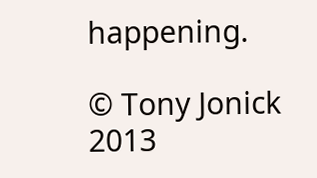happening.

© Tony Jonick 2013